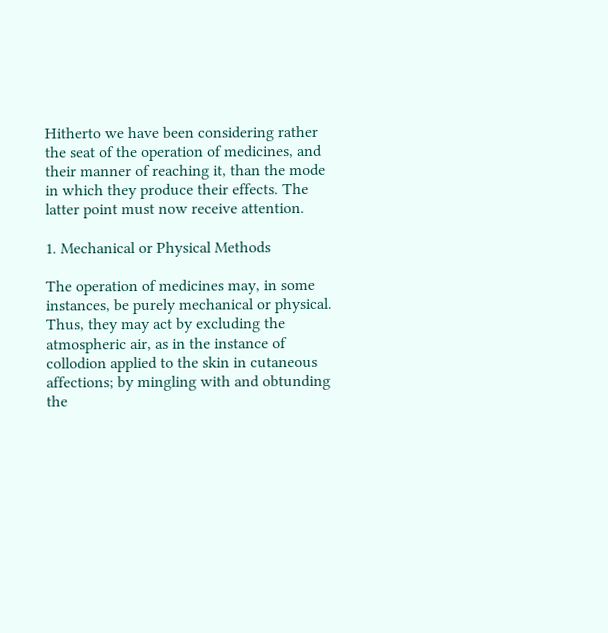Hitherto we have been considering rather the seat of the operation of medicines, and their manner of reaching it, than the mode in which they produce their effects. The latter point must now receive attention.

1. Mechanical or Physical Methods

The operation of medicines may, in some instances, be purely mechanical or physical. Thus, they may act by excluding the atmospheric air, as in the instance of collodion applied to the skin in cutaneous affections; by mingling with and obtunding the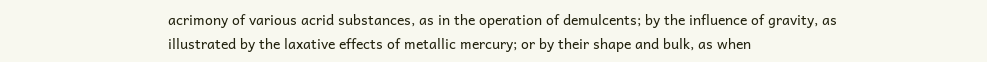acrimony of various acrid substances, as in the operation of demulcents; by the influence of gravity, as illustrated by the laxative effects of metallic mercury; or by their shape and bulk, as when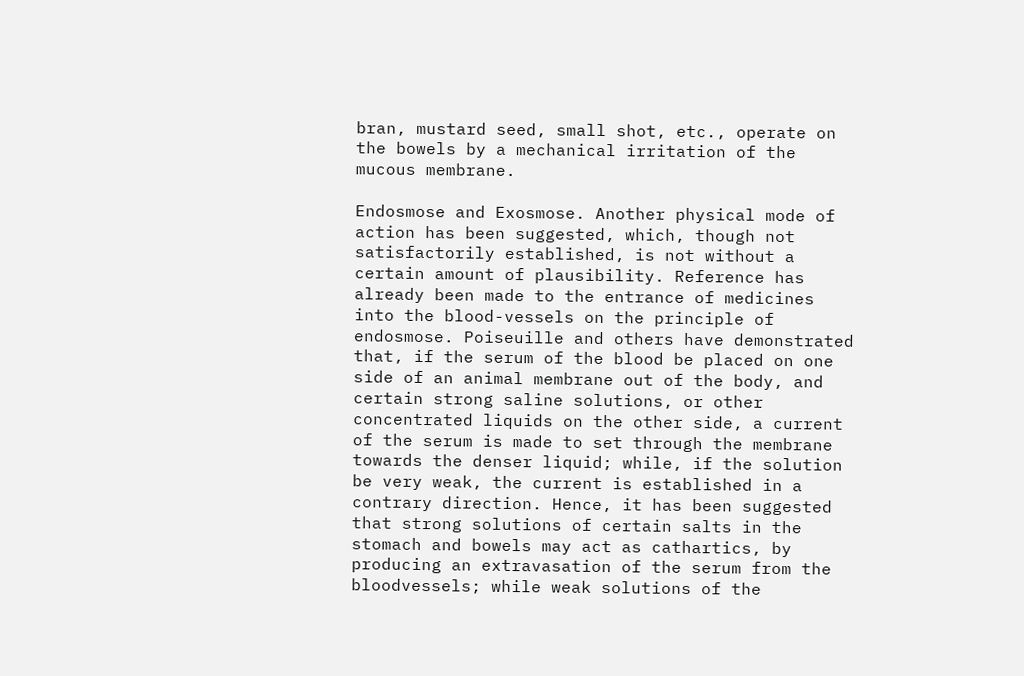bran, mustard seed, small shot, etc., operate on the bowels by a mechanical irritation of the mucous membrane.

Endosmose and Exosmose. Another physical mode of action has been suggested, which, though not satisfactorily established, is not without a certain amount of plausibility. Reference has already been made to the entrance of medicines into the blood-vessels on the principle of endosmose. Poiseuille and others have demonstrated that, if the serum of the blood be placed on one side of an animal membrane out of the body, and certain strong saline solutions, or other concentrated liquids on the other side, a current of the serum is made to set through the membrane towards the denser liquid; while, if the solution be very weak, the current is established in a contrary direction. Hence, it has been suggested that strong solutions of certain salts in the stomach and bowels may act as cathartics, by producing an extravasation of the serum from the bloodvessels; while weak solutions of the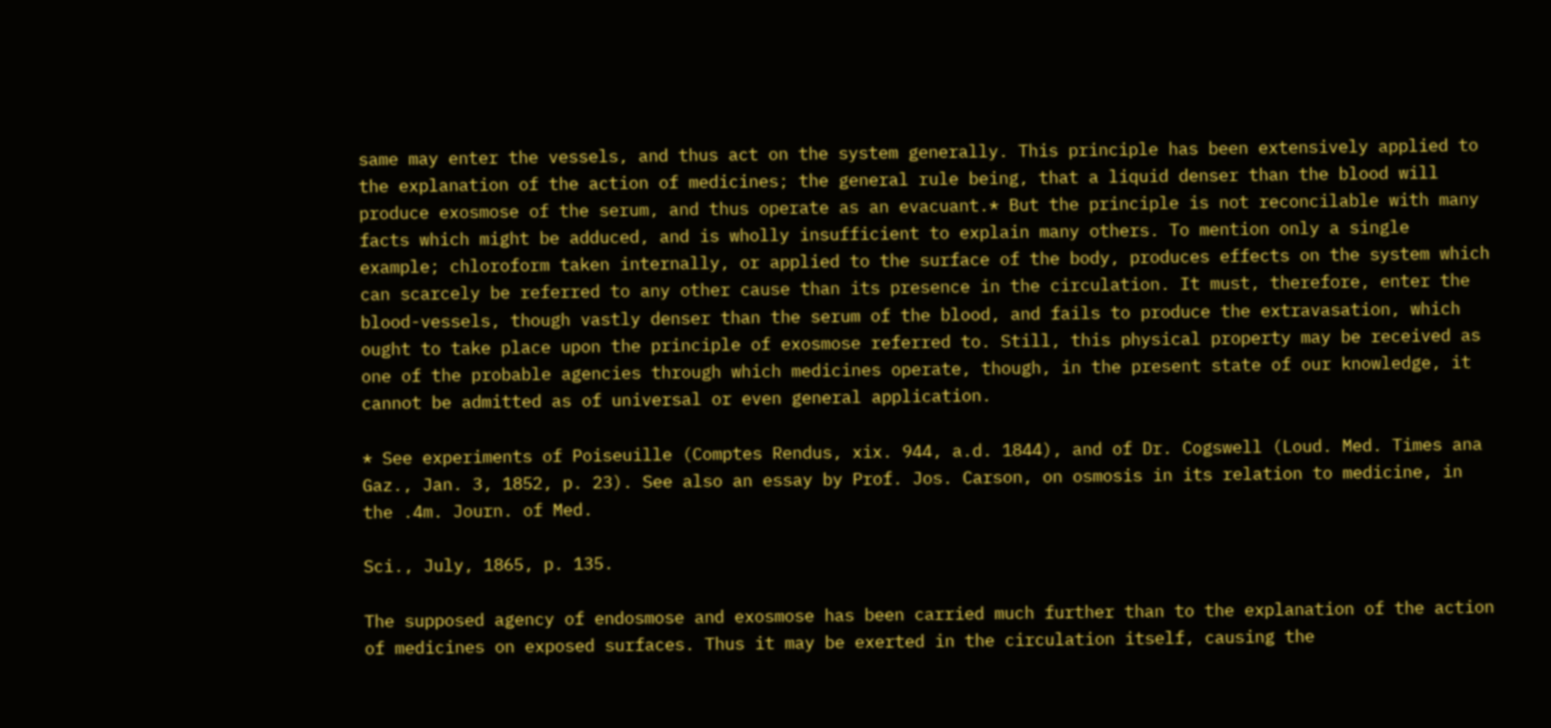same may enter the vessels, and thus act on the system generally. This principle has been extensively applied to the explanation of the action of medicines; the general rule being, that a liquid denser than the blood will produce exosmose of the serum, and thus operate as an evacuant.* But the principle is not reconcilable with many facts which might be adduced, and is wholly insufficient to explain many others. To mention only a single example; chloroform taken internally, or applied to the surface of the body, produces effects on the system which can scarcely be referred to any other cause than its presence in the circulation. It must, therefore, enter the blood-vessels, though vastly denser than the serum of the blood, and fails to produce the extravasation, which ought to take place upon the principle of exosmose referred to. Still, this physical property may be received as one of the probable agencies through which medicines operate, though, in the present state of our knowledge, it cannot be admitted as of universal or even general application.

* See experiments of Poiseuille (Comptes Rendus, xix. 944, a.d. 1844), and of Dr. Cogswell (Loud. Med. Times ana Gaz., Jan. 3, 1852, p. 23). See also an essay by Prof. Jos. Carson, on osmosis in its relation to medicine, in the .4m. Journ. of Med.

Sci., July, 1865, p. 135.

The supposed agency of endosmose and exosmose has been carried much further than to the explanation of the action of medicines on exposed surfaces. Thus it may be exerted in the circulation itself, causing the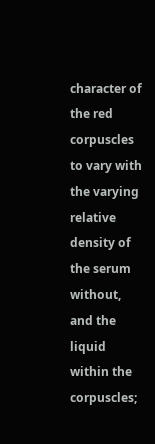character of the red corpuscles to vary with the varying relative density of the serum without, and the liquid within the corpuscles;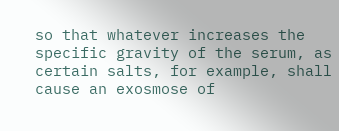so that whatever increases the specific gravity of the serum, as certain salts, for example, shall cause an exosmose of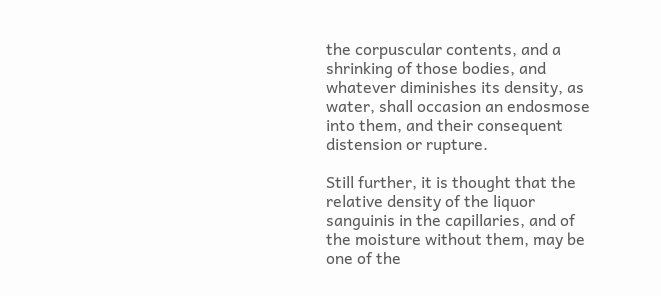the corpuscular contents, and a shrinking of those bodies, and whatever diminishes its density, as water, shall occasion an endosmose into them, and their consequent distension or rupture.

Still further, it is thought that the relative density of the liquor sanguinis in the capillaries, and of the moisture without them, may be one of the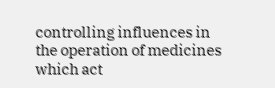controlling influences in the operation of medicines which act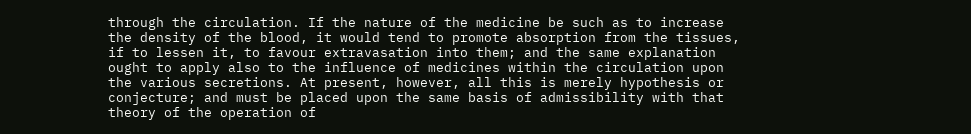through the circulation. If the nature of the medicine be such as to increase the density of the blood, it would tend to promote absorption from the tissues, if to lessen it, to favour extravasation into them; and the same explanation ought to apply also to the influence of medicines within the circulation upon the various secretions. At present, however, all this is merely hypothesis or conjecture; and must be placed upon the same basis of admissibility with that theory of the operation of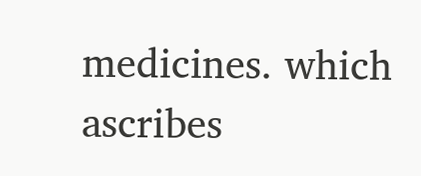medicines. which ascribes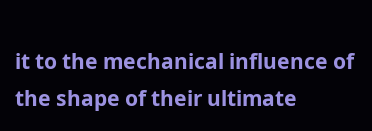it to the mechanical influence of the shape of their ultimate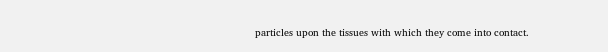particles upon the tissues with which they come into contact.